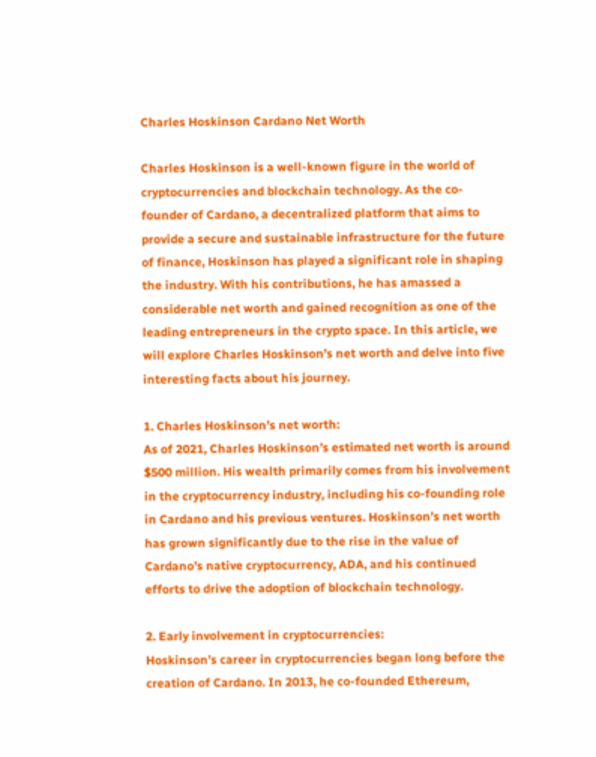Charles Hoskinson Cardano Net Worth

Charles Hoskinson is a well-known figure in the world of cryptocurrencies and blockchain technology. As the co-founder of Cardano, a decentralized platform that aims to provide a secure and sustainable infrastructure for the future of finance, Hoskinson has played a significant role in shaping the industry. With his contributions, he has amassed a considerable net worth and gained recognition as one of the leading entrepreneurs in the crypto space. In this article, we will explore Charles Hoskinson’s net worth and delve into five interesting facts about his journey.

1. Charles Hoskinson’s net worth:
As of 2021, Charles Hoskinson’s estimated net worth is around $500 million. His wealth primarily comes from his involvement in the cryptocurrency industry, including his co-founding role in Cardano and his previous ventures. Hoskinson’s net worth has grown significantly due to the rise in the value of Cardano’s native cryptocurrency, ADA, and his continued efforts to drive the adoption of blockchain technology.

2. Early involvement in cryptocurrencies:
Hoskinson’s career in cryptocurrencies began long before the creation of Cardano. In 2013, he co-founded Ethereum,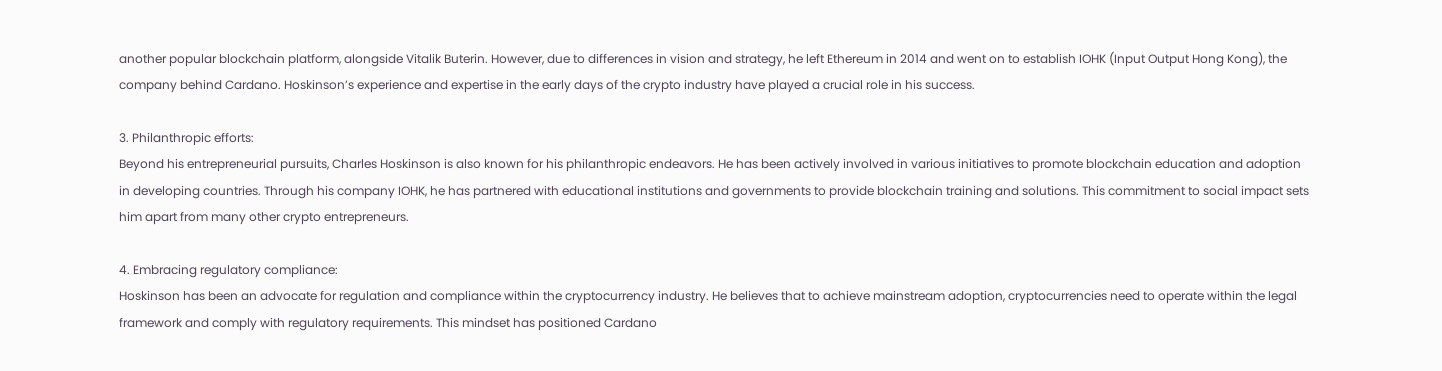another popular blockchain platform, alongside Vitalik Buterin. However, due to differences in vision and strategy, he left Ethereum in 2014 and went on to establish IOHK (Input Output Hong Kong), the company behind Cardano. Hoskinson’s experience and expertise in the early days of the crypto industry have played a crucial role in his success.

3. Philanthropic efforts:
Beyond his entrepreneurial pursuits, Charles Hoskinson is also known for his philanthropic endeavors. He has been actively involved in various initiatives to promote blockchain education and adoption in developing countries. Through his company IOHK, he has partnered with educational institutions and governments to provide blockchain training and solutions. This commitment to social impact sets him apart from many other crypto entrepreneurs.

4. Embracing regulatory compliance:
Hoskinson has been an advocate for regulation and compliance within the cryptocurrency industry. He believes that to achieve mainstream adoption, cryptocurrencies need to operate within the legal framework and comply with regulatory requirements. This mindset has positioned Cardano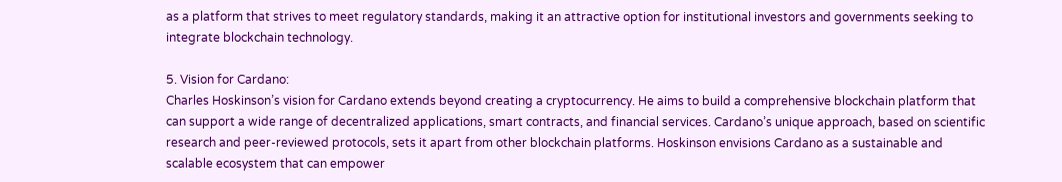as a platform that strives to meet regulatory standards, making it an attractive option for institutional investors and governments seeking to integrate blockchain technology.

5. Vision for Cardano:
Charles Hoskinson’s vision for Cardano extends beyond creating a cryptocurrency. He aims to build a comprehensive blockchain platform that can support a wide range of decentralized applications, smart contracts, and financial services. Cardano’s unique approach, based on scientific research and peer-reviewed protocols, sets it apart from other blockchain platforms. Hoskinson envisions Cardano as a sustainable and scalable ecosystem that can empower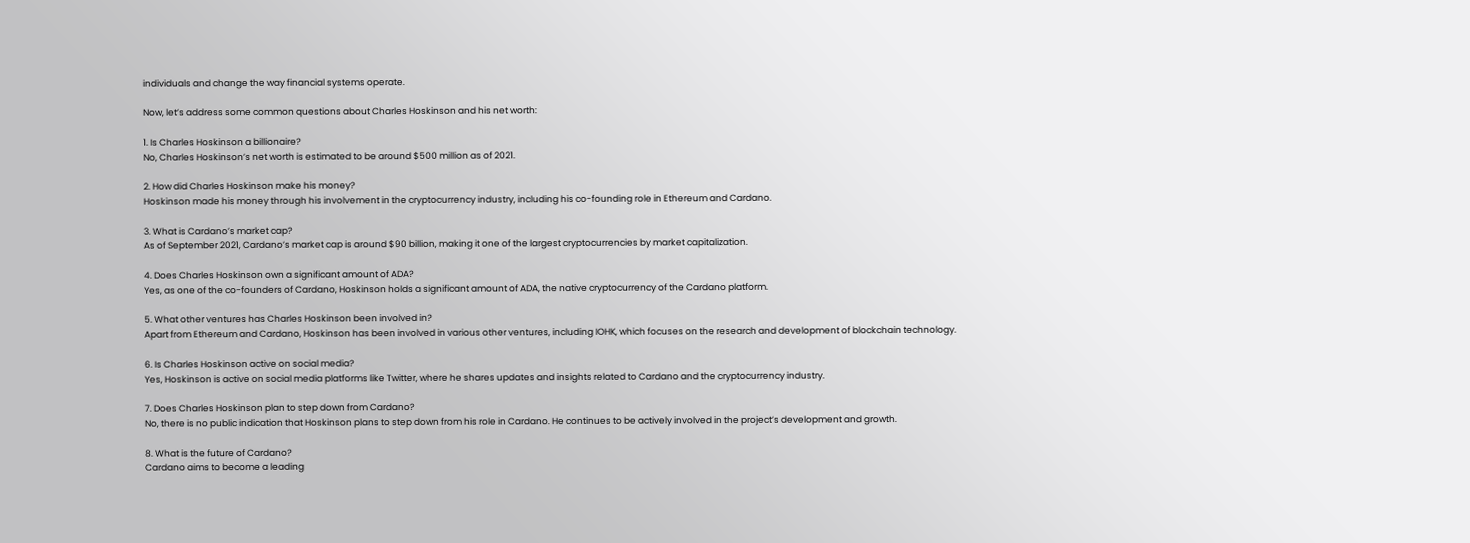individuals and change the way financial systems operate.

Now, let’s address some common questions about Charles Hoskinson and his net worth:

1. Is Charles Hoskinson a billionaire?
No, Charles Hoskinson’s net worth is estimated to be around $500 million as of 2021.

2. How did Charles Hoskinson make his money?
Hoskinson made his money through his involvement in the cryptocurrency industry, including his co-founding role in Ethereum and Cardano.

3. What is Cardano’s market cap?
As of September 2021, Cardano’s market cap is around $90 billion, making it one of the largest cryptocurrencies by market capitalization.

4. Does Charles Hoskinson own a significant amount of ADA?
Yes, as one of the co-founders of Cardano, Hoskinson holds a significant amount of ADA, the native cryptocurrency of the Cardano platform.

5. What other ventures has Charles Hoskinson been involved in?
Apart from Ethereum and Cardano, Hoskinson has been involved in various other ventures, including IOHK, which focuses on the research and development of blockchain technology.

6. Is Charles Hoskinson active on social media?
Yes, Hoskinson is active on social media platforms like Twitter, where he shares updates and insights related to Cardano and the cryptocurrency industry.

7. Does Charles Hoskinson plan to step down from Cardano?
No, there is no public indication that Hoskinson plans to step down from his role in Cardano. He continues to be actively involved in the project’s development and growth.

8. What is the future of Cardano?
Cardano aims to become a leading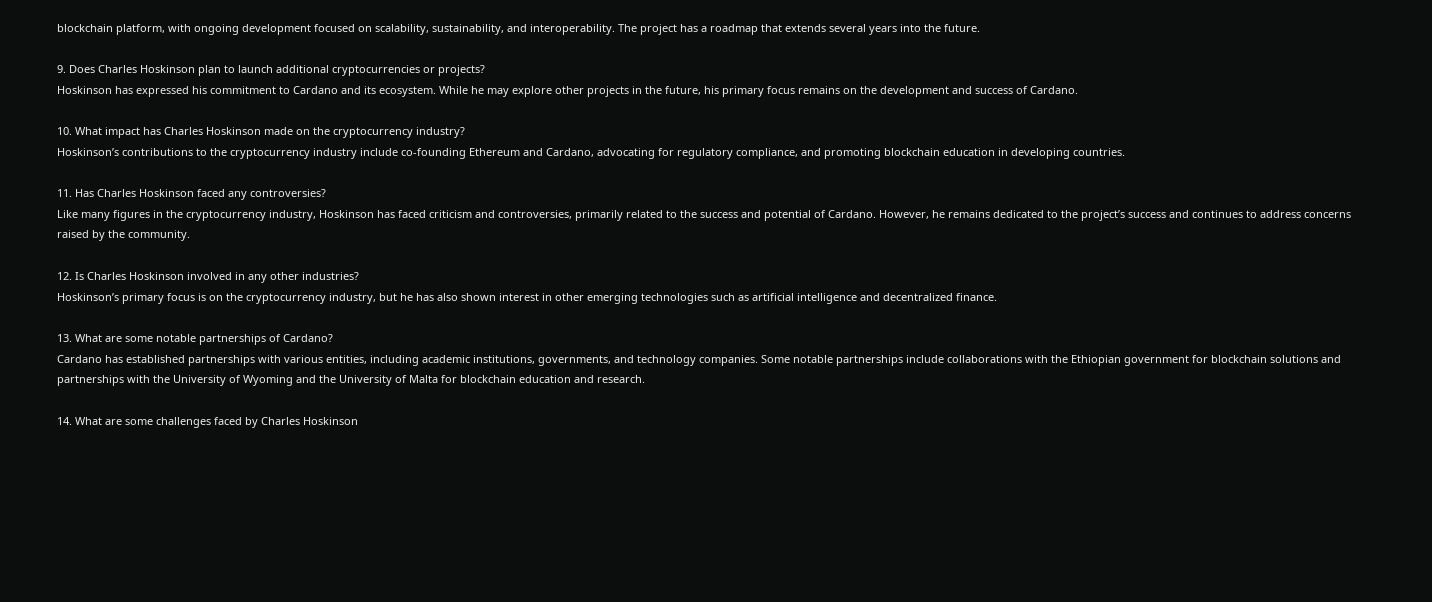blockchain platform, with ongoing development focused on scalability, sustainability, and interoperability. The project has a roadmap that extends several years into the future.

9. Does Charles Hoskinson plan to launch additional cryptocurrencies or projects?
Hoskinson has expressed his commitment to Cardano and its ecosystem. While he may explore other projects in the future, his primary focus remains on the development and success of Cardano.

10. What impact has Charles Hoskinson made on the cryptocurrency industry?
Hoskinson’s contributions to the cryptocurrency industry include co-founding Ethereum and Cardano, advocating for regulatory compliance, and promoting blockchain education in developing countries.

11. Has Charles Hoskinson faced any controversies?
Like many figures in the cryptocurrency industry, Hoskinson has faced criticism and controversies, primarily related to the success and potential of Cardano. However, he remains dedicated to the project’s success and continues to address concerns raised by the community.

12. Is Charles Hoskinson involved in any other industries?
Hoskinson’s primary focus is on the cryptocurrency industry, but he has also shown interest in other emerging technologies such as artificial intelligence and decentralized finance.

13. What are some notable partnerships of Cardano?
Cardano has established partnerships with various entities, including academic institutions, governments, and technology companies. Some notable partnerships include collaborations with the Ethiopian government for blockchain solutions and partnerships with the University of Wyoming and the University of Malta for blockchain education and research.

14. What are some challenges faced by Charles Hoskinson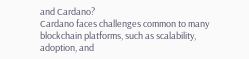and Cardano?
Cardano faces challenges common to many blockchain platforms, such as scalability, adoption, and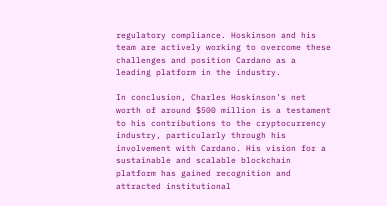regulatory compliance. Hoskinson and his team are actively working to overcome these challenges and position Cardano as a leading platform in the industry.

In conclusion, Charles Hoskinson’s net worth of around $500 million is a testament to his contributions to the cryptocurrency industry, particularly through his involvement with Cardano. His vision for a sustainable and scalable blockchain platform has gained recognition and attracted institutional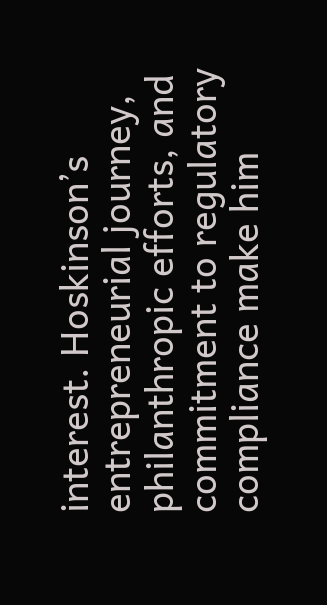interest. Hoskinson’s entrepreneurial journey, philanthropic efforts, and commitment to regulatory compliance make him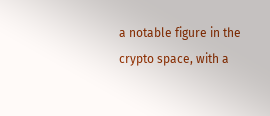a notable figure in the crypto space, with a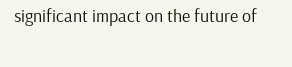significant impact on the future of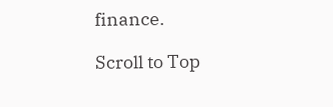finance.

Scroll to Top